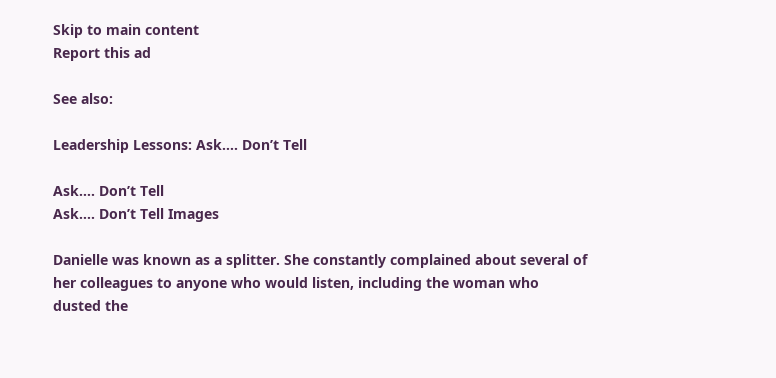Skip to main content
Report this ad

See also:

Leadership Lessons: Ask…. Don’t Tell

Ask…. Don’t Tell
Ask…. Don’t Tell Images

Danielle was known as a splitter. She constantly complained about several of her colleagues to anyone who would listen, including the woman who dusted the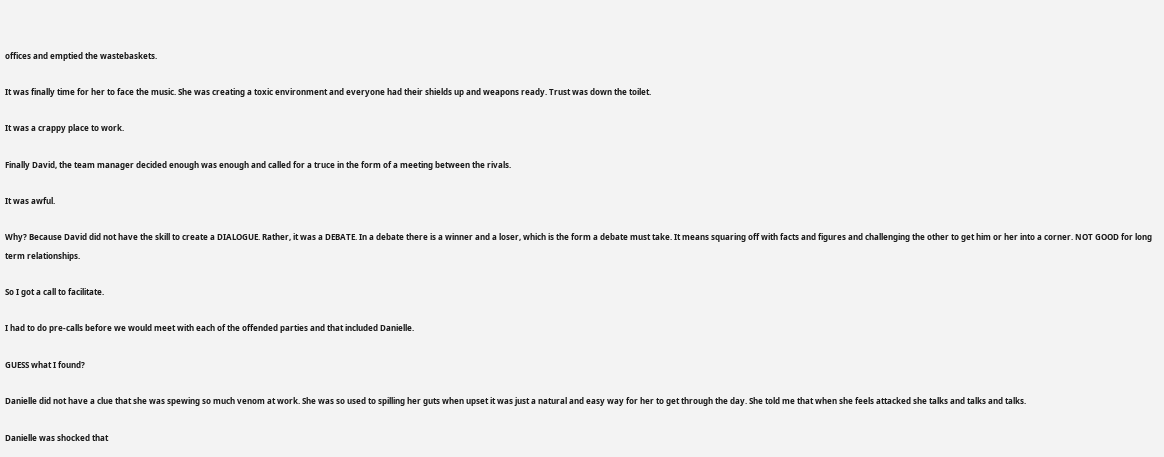offices and emptied the wastebaskets.

It was finally time for her to face the music. She was creating a toxic environment and everyone had their shields up and weapons ready. Trust was down the toilet.

It was a crappy place to work.

Finally David, the team manager decided enough was enough and called for a truce in the form of a meeting between the rivals.

It was awful.

Why? Because David did not have the skill to create a DIALOGUE. Rather, it was a DEBATE. In a debate there is a winner and a loser, which is the form a debate must take. It means squaring off with facts and figures and challenging the other to get him or her into a corner. NOT GOOD for long term relationships.

So I got a call to facilitate.

I had to do pre-calls before we would meet with each of the offended parties and that included Danielle.

GUESS what I found?

Danielle did not have a clue that she was spewing so much venom at work. She was so used to spilling her guts when upset it was just a natural and easy way for her to get through the day. She told me that when she feels attacked she talks and talks and talks.

Danielle was shocked that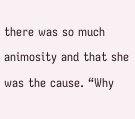there was so much animosity and that she was the cause. “Why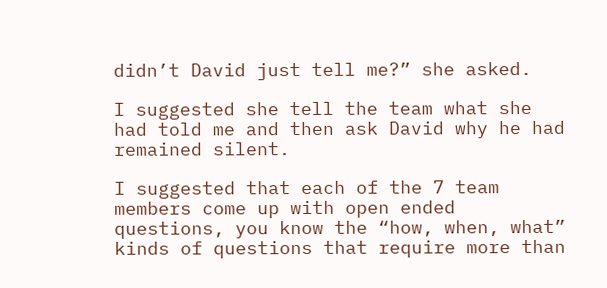didn’t David just tell me?” she asked.

I suggested she tell the team what she had told me and then ask David why he had remained silent.

I suggested that each of the 7 team members come up with open ended questions, you know the “how, when, what” kinds of questions that require more than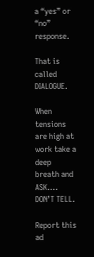a “yes” or “no” response.

That is called DIALOGUE.

When tensions are high at work take a deep breath and ASK…. DON’T TELL.

Report this ad